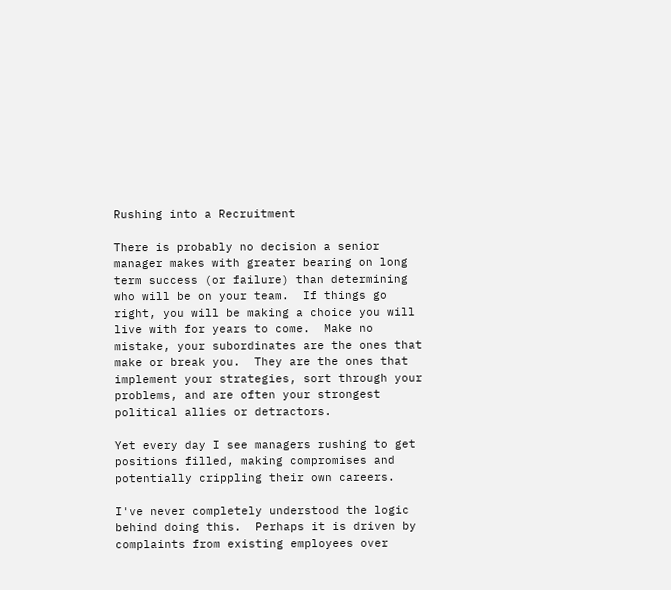Rushing into a Recruitment

There is probably no decision a senior manager makes with greater bearing on long term success (or failure) than determining who will be on your team.  If things go right, you will be making a choice you will live with for years to come.  Make no mistake, your subordinates are the ones that make or break you.  They are the ones that implement your strategies, sort through your problems, and are often your strongest political allies or detractors.

Yet every day I see managers rushing to get positions filled, making compromises and potentially crippling their own careers.

I've never completely understood the logic behind doing this.  Perhaps it is driven by complaints from existing employees over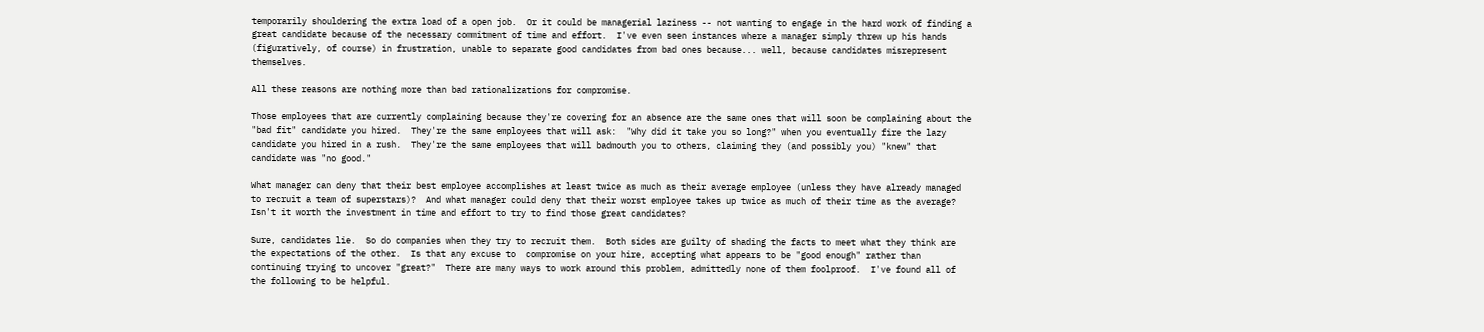temporarily shouldering the extra load of a open job.  Or it could be managerial laziness -- not wanting to engage in the hard work of finding a great candidate because of the necessary commitment of time and effort.  I've even seen instances where a manager simply threw up his hands (figuratively, of course) in frustration, unable to separate good candidates from bad ones because... well, because candidates misrepresent themselves.

All these reasons are nothing more than bad rationalizations for compromise.

Those employees that are currently complaining because they're covering for an absence are the same ones that will soon be complaining about the "bad fit" candidate you hired.  They're the same employees that will ask:  "Why did it take you so long?" when you eventually fire the lazy candidate you hired in a rush.  They're the same employees that will badmouth you to others, claiming they (and possibly you) "knew" that candidate was "no good."

What manager can deny that their best employee accomplishes at least twice as much as their average employee (unless they have already managed to recruit a team of superstars)?  And what manager could deny that their worst employee takes up twice as much of their time as the average?  Isn't it worth the investment in time and effort to try to find those great candidates?

Sure, candidates lie.  So do companies when they try to recruit them.  Both sides are guilty of shading the facts to meet what they think are the expectations of the other.  Is that any excuse to  compromise on your hire, accepting what appears to be "good enough" rather than continuing trying to uncover "great?"  There are many ways to work around this problem, admittedly none of them foolproof.  I've found all of the following to be helpful.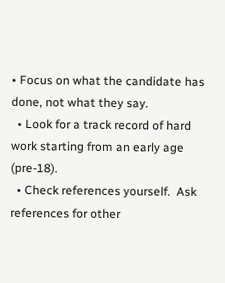• Focus on what the candidate has done, not what they say.
  • Look for a track record of hard work starting from an early age (pre-18).
  • Check references yourself.  Ask references for other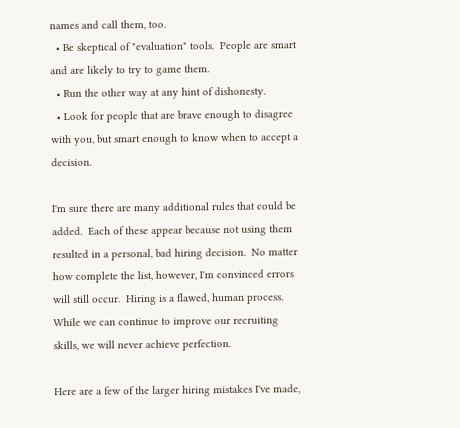names and call them, too.
  • Be skeptical of "evaluation" tools.  People are smart and are likely to try to game them.
  • Run the other way at any hint of dishonesty.
  • Look for people that are brave enough to disagree with you, but smart enough to know when to accept a decision.

I'm sure there are many additional rules that could be added.  Each of these appear because not using them resulted in a personal, bad hiring decision.  No matter how complete the list, however, I'm convinced errors will still occur.  Hiring is a flawed, human process.  While we can continue to improve our recruiting skills, we will never achieve perfection.

Here are a few of the larger hiring mistakes I've made,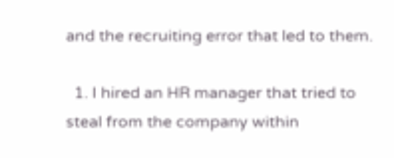and the recruiting error that led to them.

  1. I hired an HR manager that tried to steal from the company within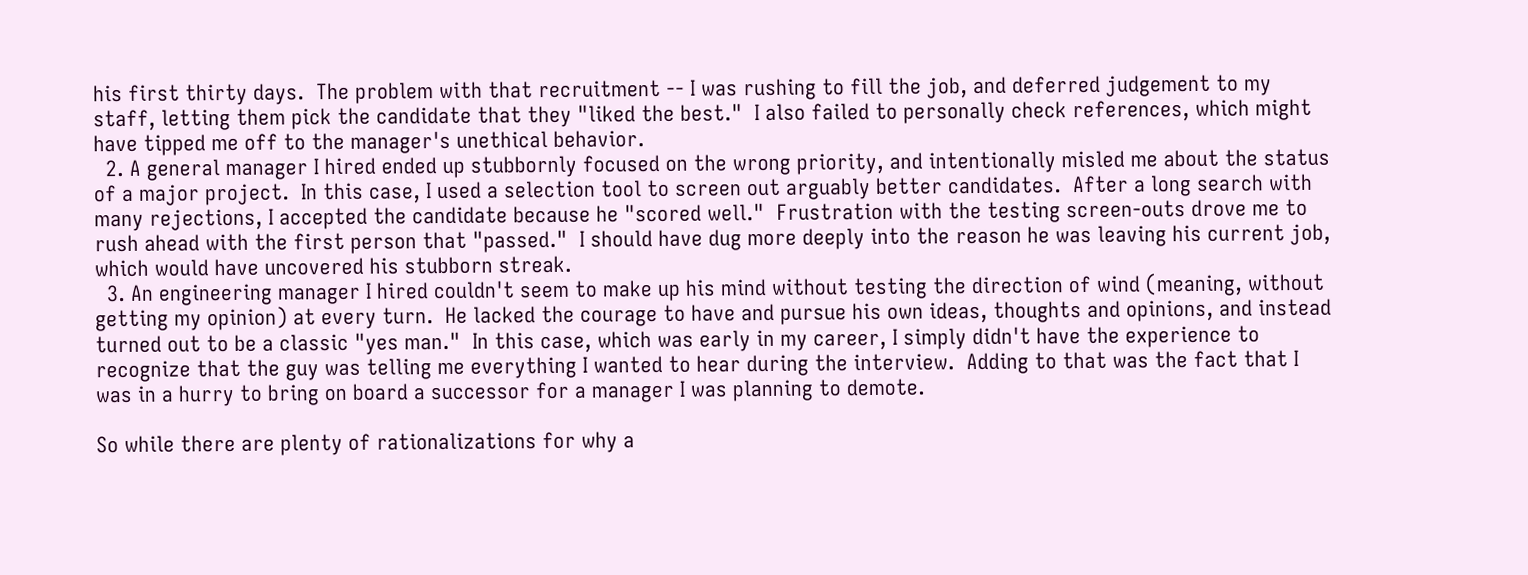his first thirty days.  The problem with that recruitment -- I was rushing to fill the job, and deferred judgement to my staff, letting them pick the candidate that they "liked the best."  I also failed to personally check references, which might have tipped me off to the manager's unethical behavior.
  2. A general manager I hired ended up stubbornly focused on the wrong priority, and intentionally misled me about the status of a major project.  In this case, I used a selection tool to screen out arguably better candidates.  After a long search with many rejections, I accepted the candidate because he "scored well."  Frustration with the testing screen-outs drove me to rush ahead with the first person that "passed."  I should have dug more deeply into the reason he was leaving his current job, which would have uncovered his stubborn streak.
  3. An engineering manager I hired couldn't seem to make up his mind without testing the direction of wind (meaning, without getting my opinion) at every turn.  He lacked the courage to have and pursue his own ideas, thoughts and opinions, and instead turned out to be a classic "yes man."  In this case, which was early in my career, I simply didn't have the experience to recognize that the guy was telling me everything I wanted to hear during the interview.  Adding to that was the fact that I was in a hurry to bring on board a successor for a manager I was planning to demote.

So while there are plenty of rationalizations for why a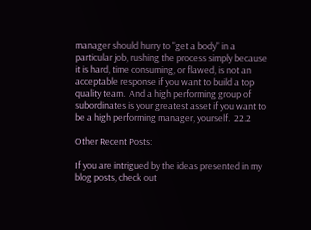manager should hurry to "get a body" in a particular job, rushing the process simply because it is hard, time consuming, or flawed, is not an acceptable response if you want to build a top quality team.  And a high performing group of subordinates is your greatest asset if you want to be a high performing manager, yourself.  22.2

Other Recent Posts:

If you are intrigued by the ideas presented in my blog posts, check out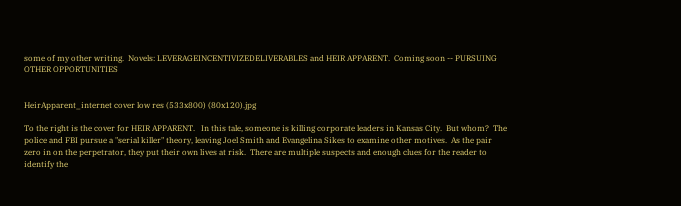some of my other writing.  Novels: LEVERAGEINCENTIVIZEDELIVERABLES and HEIR APPARENT.  Coming soon -- PURSUING OTHER OPPORTUNITIES


HeirApparent_internet cover low res (533x800) (80x120).jpg

To the right is the cover for HEIR APPARENT.   In this tale, someone is killing corporate leaders in Kansas City.  But whom?  The police and FBI pursue a "serial killer" theory, leaving Joel Smith and Evangelina Sikes to examine other motives.  As the pair zero in on the perpetrator, they put their own lives at risk.  There are multiple suspects and enough clues for the reader to identify the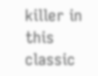killer in this classic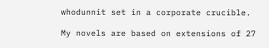whodunnit set in a corporate crucible.

My novels are based on extensions of 27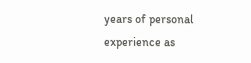years of personal experience as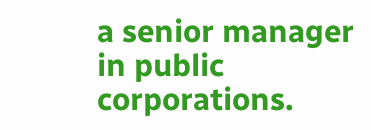a senior manager in public corporations.